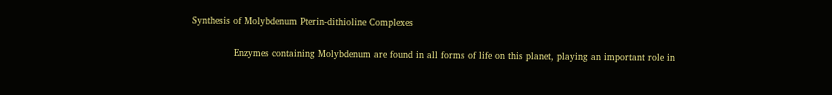Synthesis of Molybdenum Pterin-dithioline Complexes

              Enzymes containing Molybdenum are found in all forms of life on this planet, playing an important role in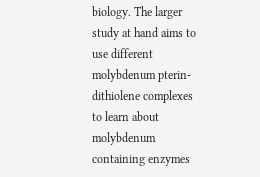biology. The larger study at hand aims to use different molybdenum pterin-dithiolene complexes to learn about molybdenum containing enzymes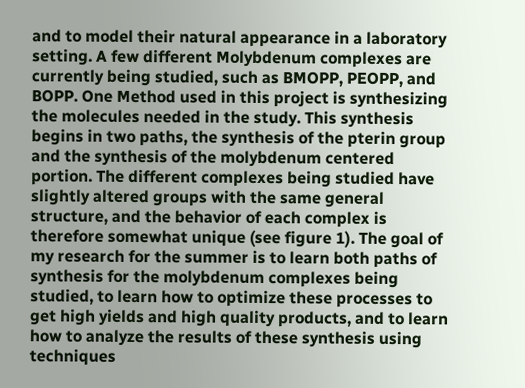and to model their natural appearance in a laboratory setting. A few different Molybdenum complexes are currently being studied, such as BMOPP, PEOPP, and BOPP. One Method used in this project is synthesizing the molecules needed in the study. This synthesis begins in two paths, the synthesis of the pterin group and the synthesis of the molybdenum centered portion. The different complexes being studied have slightly altered groups with the same general structure, and the behavior of each complex is therefore somewhat unique (see figure 1). The goal of my research for the summer is to learn both paths of synthesis for the molybdenum complexes being studied, to learn how to optimize these processes to get high yields and high quality products, and to learn how to analyze the results of these synthesis using techniques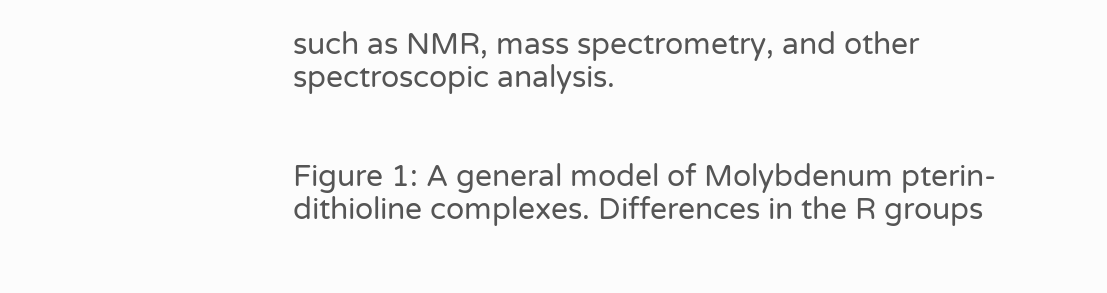such as NMR, mass spectrometry, and other spectroscopic analysis.


Figure 1: A general model of Molybdenum pterin-dithioline complexes. Differences in the R groups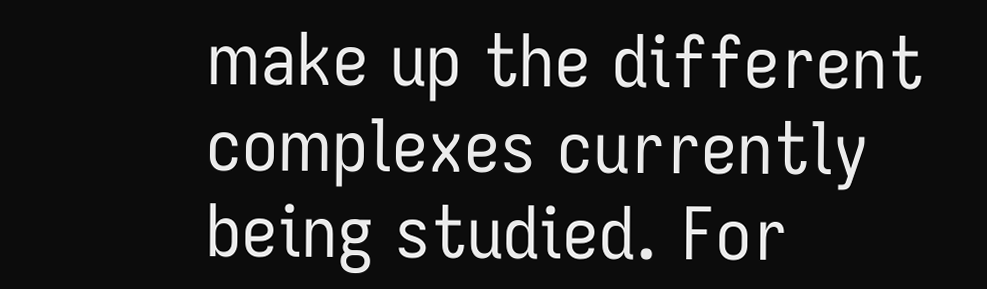make up the different complexes currently being studied. For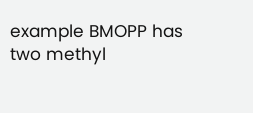example BMOPP has two methyl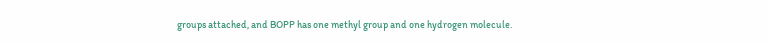groups attached, and BOPP has one methyl group and one hydrogen molecule.